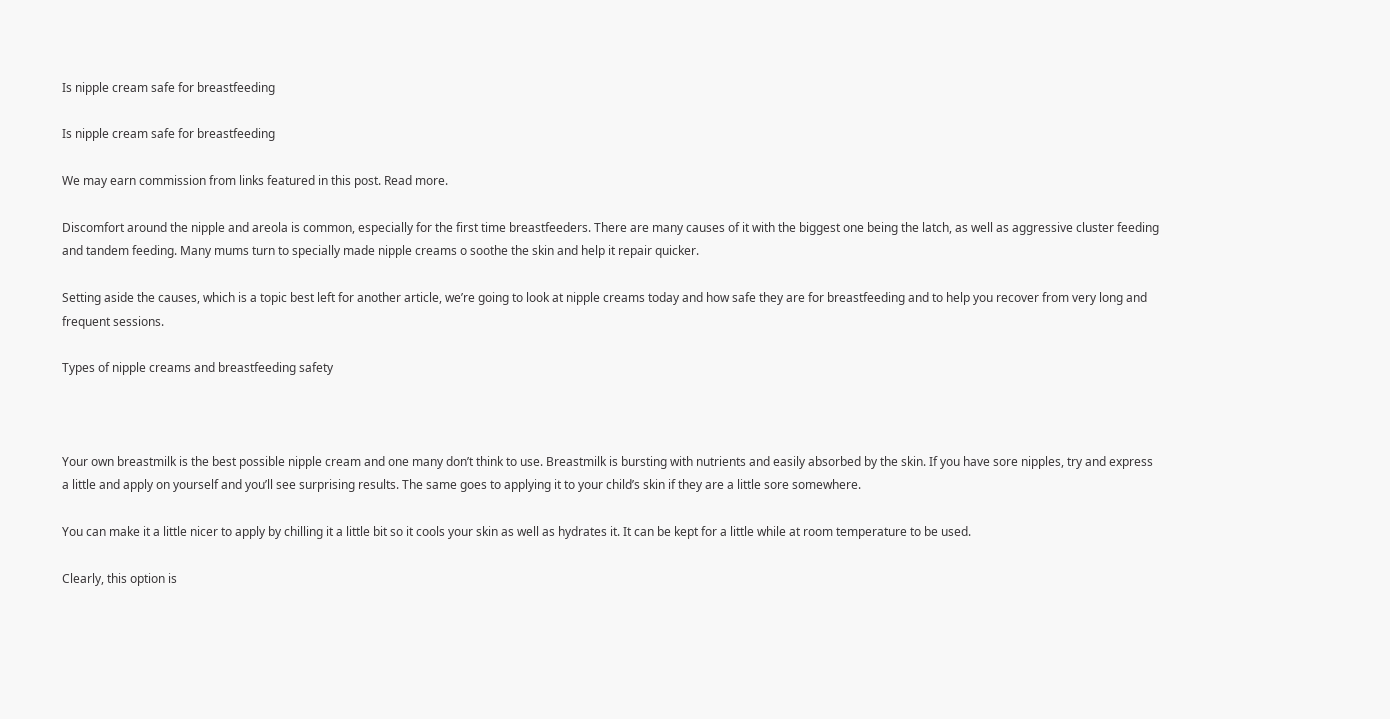Is nipple cream safe for breastfeeding

Is nipple cream safe for breastfeeding

We may earn commission from links featured in this post. Read more.

Discomfort around the nipple and areola is common, especially for the first time breastfeeders. There are many causes of it with the biggest one being the latch, as well as aggressive cluster feeding and tandem feeding. Many mums turn to specially made nipple creams o soothe the skin and help it repair quicker.

Setting aside the causes, which is a topic best left for another article, we’re going to look at nipple creams today and how safe they are for breastfeeding and to help you recover from very long and frequent sessions.

Types of nipple creams and breastfeeding safety



Your own breastmilk is the best possible nipple cream and one many don’t think to use. Breastmilk is bursting with nutrients and easily absorbed by the skin. If you have sore nipples, try and express a little and apply on yourself and you’ll see surprising results. The same goes to applying it to your child’s skin if they are a little sore somewhere.

You can make it a little nicer to apply by chilling it a little bit so it cools your skin as well as hydrates it. It can be kept for a little while at room temperature to be used.

Clearly, this option is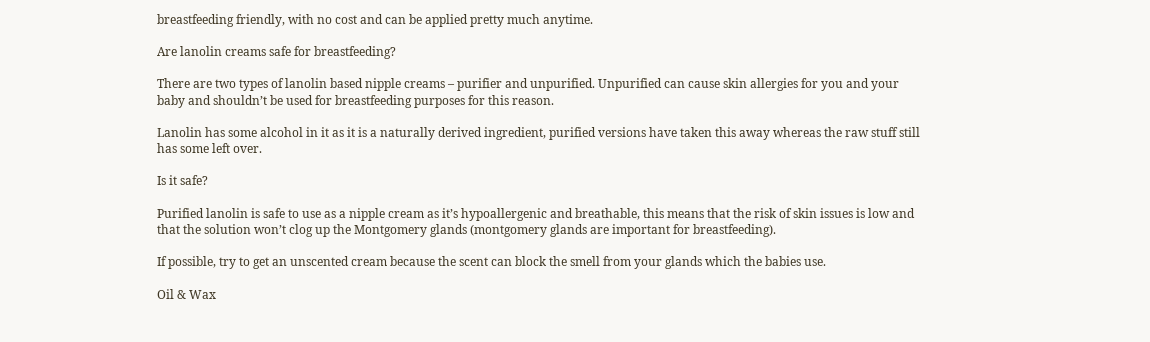breastfeeding friendly, with no cost and can be applied pretty much anytime.

Are lanolin creams safe for breastfeeding?

There are two types of lanolin based nipple creams – purifier and unpurified. Unpurified can cause skin allergies for you and your baby and shouldn’t be used for breastfeeding purposes for this reason.

Lanolin has some alcohol in it as it is a naturally derived ingredient, purified versions have taken this away whereas the raw stuff still has some left over.

Is it safe?

Purified lanolin is safe to use as a nipple cream as it’s hypoallergenic and breathable, this means that the risk of skin issues is low and that the solution won’t clog up the Montgomery glands (montgomery glands are important for breastfeeding).

If possible, try to get an unscented cream because the scent can block the smell from your glands which the babies use.

Oil & Wax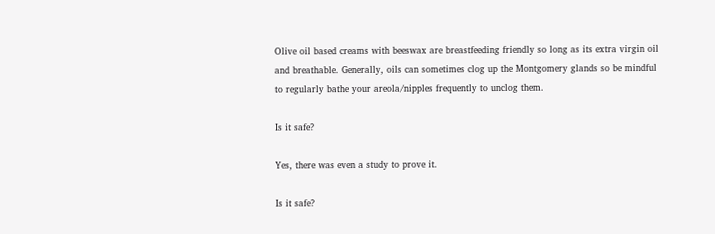Olive oil based creams with beeswax are breastfeeding friendly so long as its extra virgin oil and breathable. Generally, oils can sometimes clog up the Montgomery glands so be mindful to regularly bathe your areola/nipples frequently to unclog them.

Is it safe?

Yes, there was even a study to prove it.

Is it safe?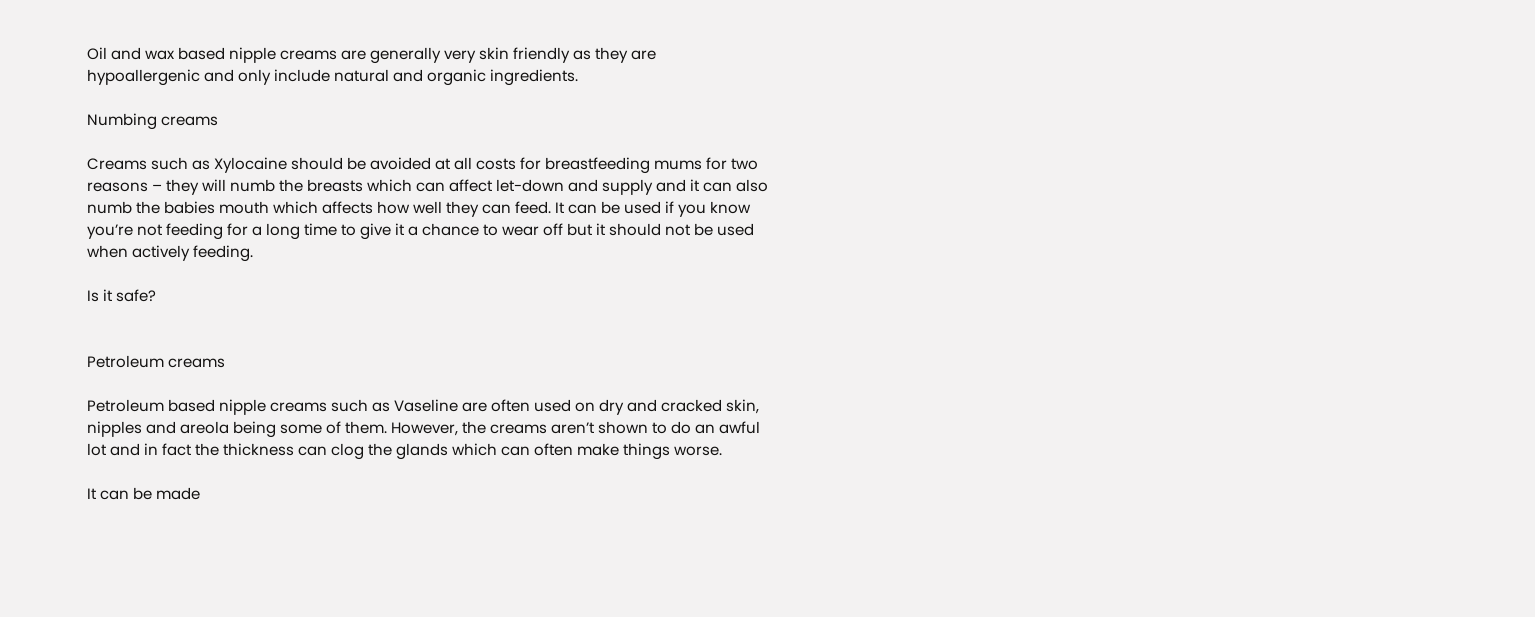Oil and wax based nipple creams are generally very skin friendly as they are hypoallergenic and only include natural and organic ingredients.

Numbing creams

Creams such as Xylocaine should be avoided at all costs for breastfeeding mums for two reasons – they will numb the breasts which can affect let-down and supply and it can also numb the babies mouth which affects how well they can feed. It can be used if you know you’re not feeding for a long time to give it a chance to wear off but it should not be used when actively feeding.

Is it safe?


Petroleum creams

Petroleum based nipple creams such as Vaseline are often used on dry and cracked skin, nipples and areola being some of them. However, the creams aren’t shown to do an awful lot and in fact the thickness can clog the glands which can often make things worse.

It can be made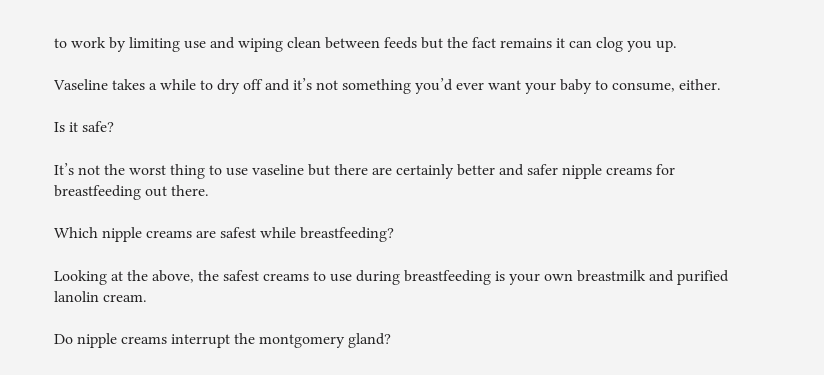to work by limiting use and wiping clean between feeds but the fact remains it can clog you up.

Vaseline takes a while to dry off and it’s not something you’d ever want your baby to consume, either.

Is it safe?

It’s not the worst thing to use vaseline but there are certainly better and safer nipple creams for breastfeeding out there.

Which nipple creams are safest while breastfeeding?

Looking at the above, the safest creams to use during breastfeeding is your own breastmilk and purified lanolin cream.

Do nipple creams interrupt the montgomery gland?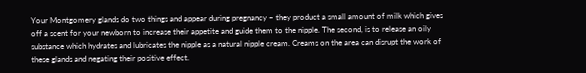Your Montgomery glands do two things and appear during pregnancy – they product a small amount of milk which gives off a scent for your newborn to increase their appetite and guide them to the nipple. The second, is to release an oily substance which hydrates and lubricates the nipple as a natural nipple cream. Creams on the area can disrupt the work of these glands and negating their positive effect.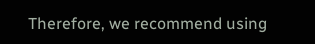Therefore, we recommend using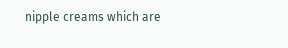nipple creams which are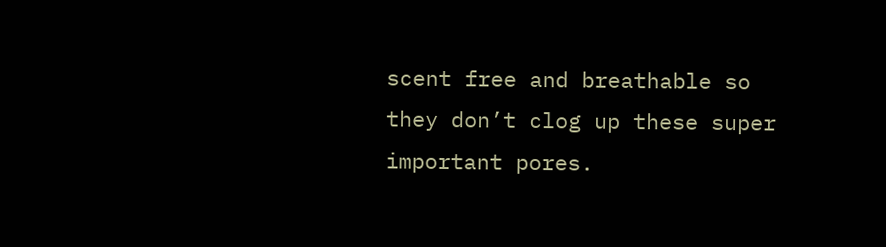scent free and breathable so they don’t clog up these super important pores.